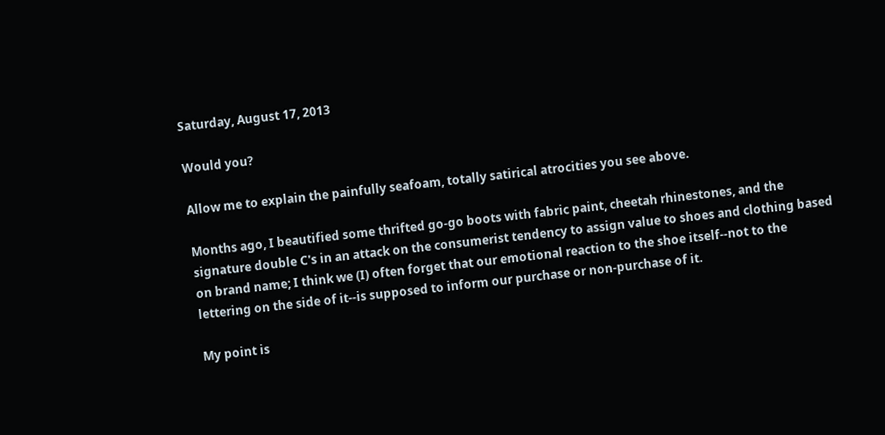Saturday, August 17, 2013

Would you?

Allow me to explain the painfully seafoam, totally satirical atrocities you see above.

Months ago, I beautified some thrifted go-go boots with fabric paint, cheetah rhinestones, and the signature double C's in an attack on the consumerist tendency to assign value to shoes and clothing based on brand name; I think we (I) often forget that our emotional reaction to the shoe itself--not to the lettering on the side of it--is supposed to inform our purchase or non-purchase of it.

My point is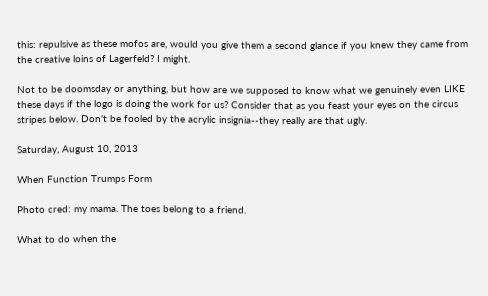this: repulsive as these mofos are, would you give them a second glance if you knew they came from the creative loins of Lagerfeld? I might.

Not to be doomsday or anything, but how are we supposed to know what we genuinely even LIKE these days if the logo is doing the work for us? Consider that as you feast your eyes on the circus stripes below. Don't be fooled by the acrylic insignia--they really are that ugly.

Saturday, August 10, 2013

When Function Trumps Form

Photo cred: my mama. The toes belong to a friend.

What to do when the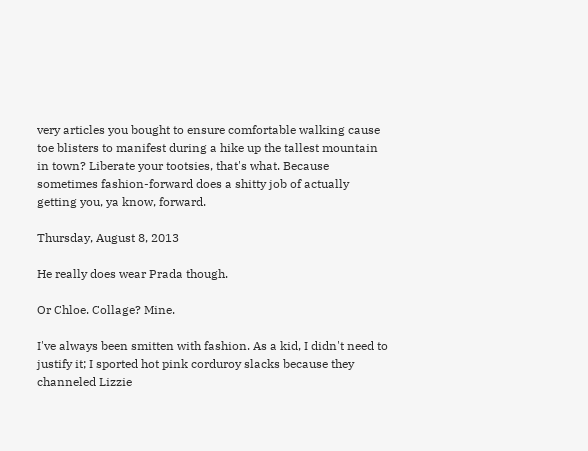very articles you bought to ensure comfortable walking cause toe blisters to manifest during a hike up the tallest mountain in town? Liberate your tootsies, that's what. Because sometimes fashion-forward does a shitty job of actually getting you, ya know, forward.

Thursday, August 8, 2013

He really does wear Prada though.

Or Chloe. Collage? Mine.

I've always been smitten with fashion. As a kid, I didn't need to justify it; I sported hot pink corduroy slacks because they channeled Lizzie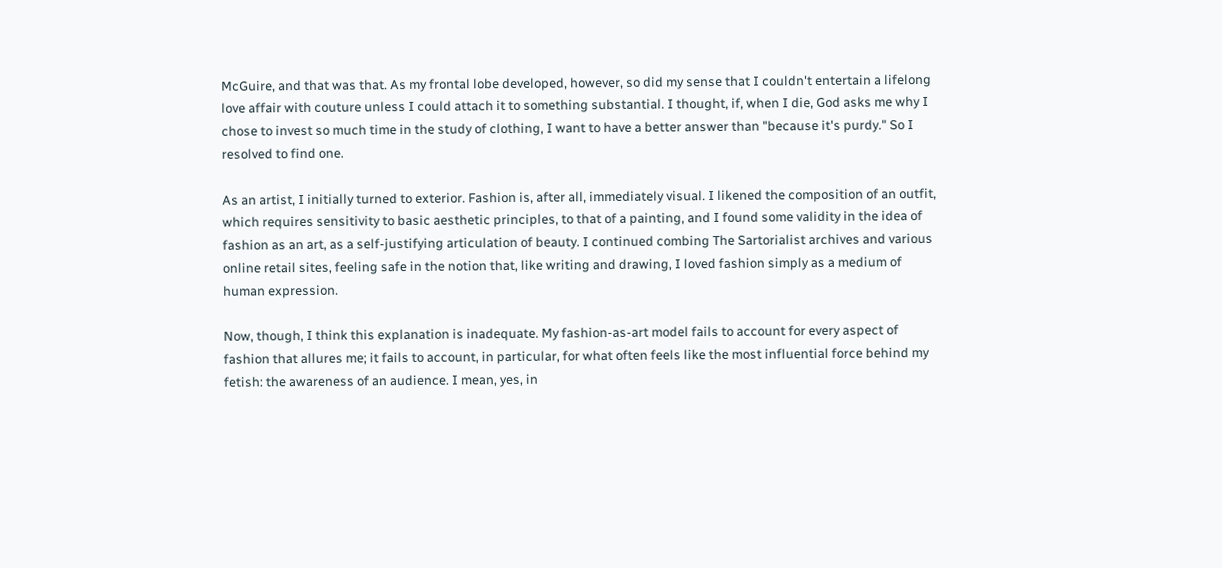McGuire, and that was that. As my frontal lobe developed, however, so did my sense that I couldn't entertain a lifelong love affair with couture unless I could attach it to something substantial. I thought, if, when I die, God asks me why I chose to invest so much time in the study of clothing, I want to have a better answer than "because it's purdy." So I resolved to find one.

As an artist, I initially turned to exterior. Fashion is, after all, immediately visual. I likened the composition of an outfit, which requires sensitivity to basic aesthetic principles, to that of a painting, and I found some validity in the idea of fashion as an art, as a self-justifying articulation of beauty. I continued combing The Sartorialist archives and various online retail sites, feeling safe in the notion that, like writing and drawing, I loved fashion simply as a medium of human expression.

Now, though, I think this explanation is inadequate. My fashion-as-art model fails to account for every aspect of fashion that allures me; it fails to account, in particular, for what often feels like the most influential force behind my fetish: the awareness of an audience. I mean, yes, in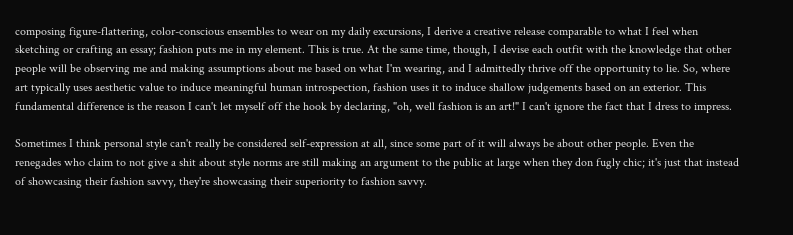composing figure-flattering, color-conscious ensembles to wear on my daily excursions, I derive a creative release comparable to what I feel when sketching or crafting an essay; fashion puts me in my element. This is true. At the same time, though, I devise each outfit with the knowledge that other people will be observing me and making assumptions about me based on what I'm wearing, and I admittedly thrive off the opportunity to lie. So, where art typically uses aesthetic value to induce meaningful human introspection, fashion uses it to induce shallow judgements based on an exterior. This fundamental difference is the reason I can't let myself off the hook by declaring, "oh, well fashion is an art!" I can't ignore the fact that I dress to impress.

Sometimes I think personal style can't really be considered self-expression at all, since some part of it will always be about other people. Even the renegades who claim to not give a shit about style norms are still making an argument to the public at large when they don fugly chic; it's just that instead of showcasing their fashion savvy, they're showcasing their superiority to fashion savvy.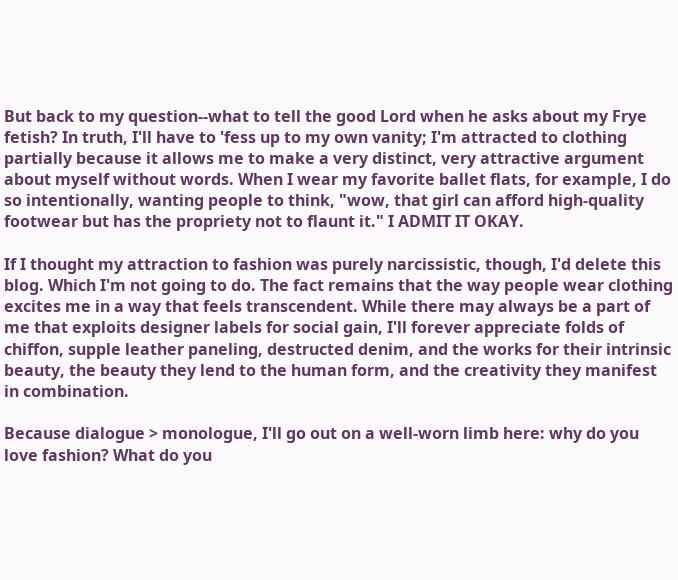But back to my question--what to tell the good Lord when he asks about my Frye fetish? In truth, I'll have to 'fess up to my own vanity; I'm attracted to clothing partially because it allows me to make a very distinct, very attractive argument about myself without words. When I wear my favorite ballet flats, for example, I do so intentionally, wanting people to think, "wow, that girl can afford high-quality footwear but has the propriety not to flaunt it." I ADMIT IT OKAY.

If I thought my attraction to fashion was purely narcissistic, though, I'd delete this blog. Which I'm not going to do. The fact remains that the way people wear clothing excites me in a way that feels transcendent. While there may always be a part of me that exploits designer labels for social gain, I'll forever appreciate folds of chiffon, supple leather paneling, destructed denim, and the works for their intrinsic beauty, the beauty they lend to the human form, and the creativity they manifest in combination.

Because dialogue > monologue, I'll go out on a well-worn limb here: why do you love fashion? What do you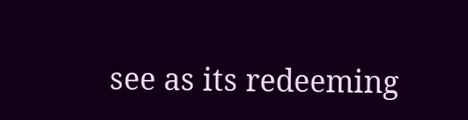see as its redeeming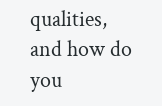qualities, and how do you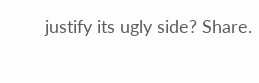justify its ugly side? Share.